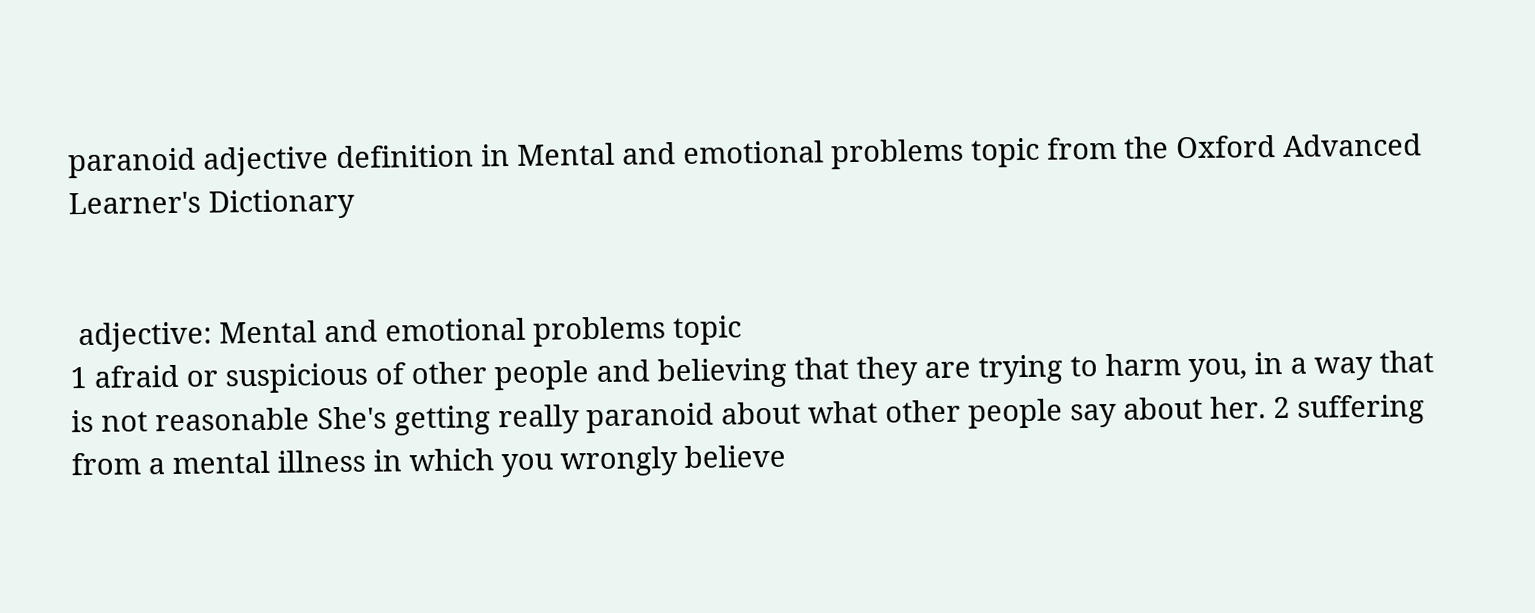paranoid adjective definition in Mental and emotional problems topic from the Oxford Advanced Learner's Dictionary


 adjective: Mental and emotional problems topic
1 afraid or suspicious of other people and believing that they are trying to harm you, in a way that is not reasonable She's getting really paranoid about what other people say about her. 2 suffering from a mental illness in which you wrongly believe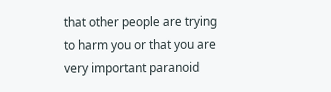that other people are trying to harm you or that you are very important paranoid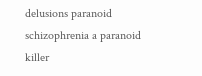delusions paranoid schizophrenia a paranoid killer